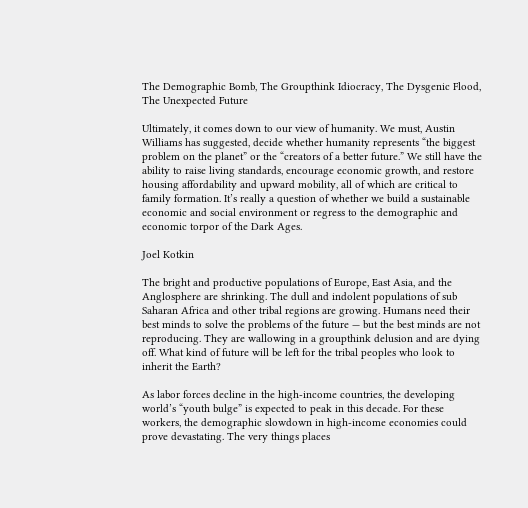The Demographic Bomb, The Groupthink Idiocracy, The Dysgenic Flood, The Unexpected Future

Ultimately, it comes down to our view of humanity. We must, Austin Williams has suggested, decide whether humanity represents “the biggest problem on the planet” or the “creators of a better future.” We still have the ability to raise living standards, encourage economic growth, and restore housing affordability and upward mobility, all of which are critical to family formation. It’s really a question of whether we build a sustainable economic and social environment or regress to the demographic and economic torpor of the Dark Ages.

Joel Kotkin

The bright and productive populations of Europe, East Asia, and the Anglosphere are shrinking. The dull and indolent populations of sub Saharan Africa and other tribal regions are growing. Humans need their best minds to solve the problems of the future — but the best minds are not reproducing. They are wallowing in a groupthink delusion and are dying off. What kind of future will be left for the tribal peoples who look to inherit the Earth?

As labor forces decline in the high-income countries, the developing world’s “youth bulge” is expected to peak in this decade. For these workers, the demographic slowdown in high-income economies could prove devastating. The very things places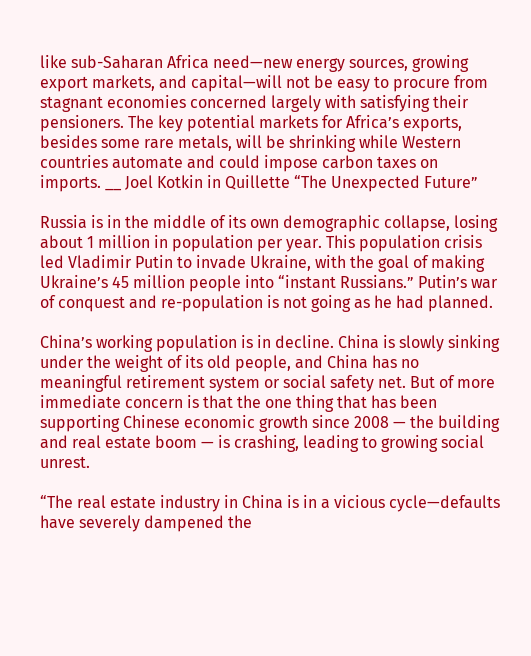like sub-Saharan Africa need—new energy sources, growing export markets, and capital—will not be easy to procure from stagnant economies concerned largely with satisfying their pensioners. The key potential markets for Africa’s exports, besides some rare metals, will be shrinking while Western countries automate and could impose carbon taxes on imports. __ Joel Kotkin in Quillette “The Unexpected Future”

Russia is in the middle of its own demographic collapse, losing about 1 million in population per year. This population crisis led Vladimir Putin to invade Ukraine, with the goal of making Ukraine’s 45 million people into “instant Russians.” Putin’s war of conquest and re-population is not going as he had planned.

China’s working population is in decline. China is slowly sinking under the weight of its old people, and China has no meaningful retirement system or social safety net. But of more immediate concern is that the one thing that has been supporting Chinese economic growth since 2008 — the building and real estate boom — is crashing, leading to growing social unrest.

“The real estate industry in China is in a vicious cycle—defaults have severely dampened the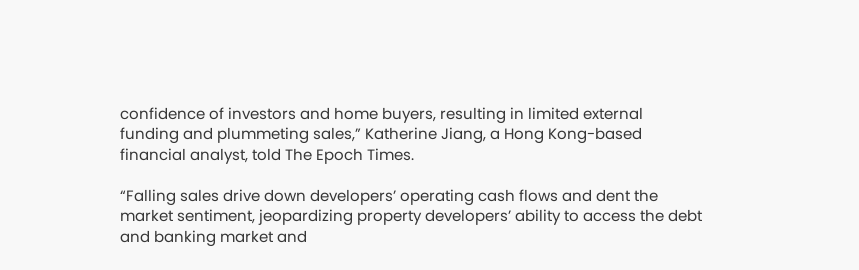confidence of investors and home buyers, resulting in limited external funding and plummeting sales,” Katherine Jiang, a Hong Kong-based financial analyst, told The Epoch Times.

“Falling sales drive down developers’ operating cash flows and dent the market sentiment, jeopardizing property developers’ ability to access the debt and banking market and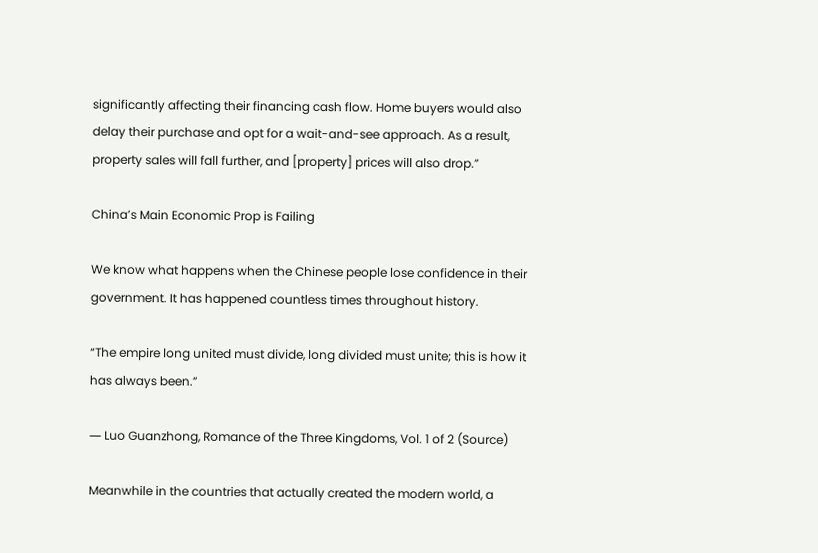significantly affecting their financing cash flow. Home buyers would also delay their purchase and opt for a wait-and-see approach. As a result, property sales will fall further, and [property] prices will also drop.”

China’s Main Economic Prop is Failing

We know what happens when the Chinese people lose confidence in their government. It has happened countless times throughout history.

“The empire long united must divide, long divided must unite; this is how it has always been.”

― Luo Guanzhong, Romance of the Three Kingdoms, Vol. 1 of 2 (Source)

Meanwhile in the countries that actually created the modern world, a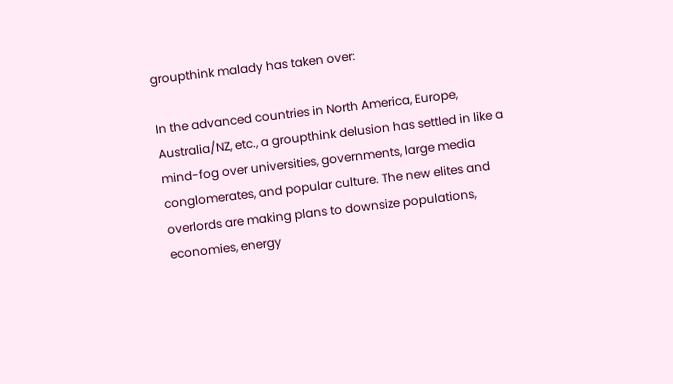groupthink malady has taken over:

In the advanced countries in North America, Europe, Australia/NZ, etc., a groupthink delusion has settled in like a mind-fog over universities, governments, large media conglomerates, and popular culture. The new elites and overlords are making plans to downsize populations, economies, energy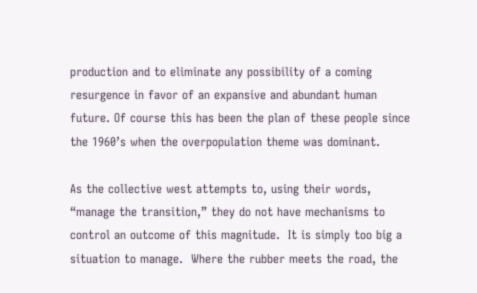production and to eliminate any possibility of a coming resurgence in favor of an expansive and abundant human future. Of course this has been the plan of these people since the 1960’s when the overpopulation theme was dominant.

As the collective west attempts to, using their words, “manage the transition,” they do not have mechanisms to control an outcome of this magnitude.  It is simply too big a situation to manage.  Where the rubber meets the road, the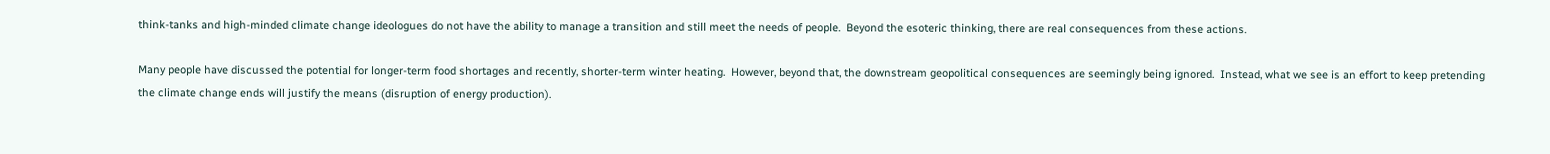think-tanks and high-minded climate change ideologues do not have the ability to manage a transition and still meet the needs of people.  Beyond the esoteric thinking, there are real consequences from these actions.

Many people have discussed the potential for longer-term food shortages and recently, shorter-term winter heating.  However, beyond that, the downstream geopolitical consequences are seemingly being ignored.  Instead, what we see is an effort to keep pretending the climate change ends will justify the means (disruption of energy production).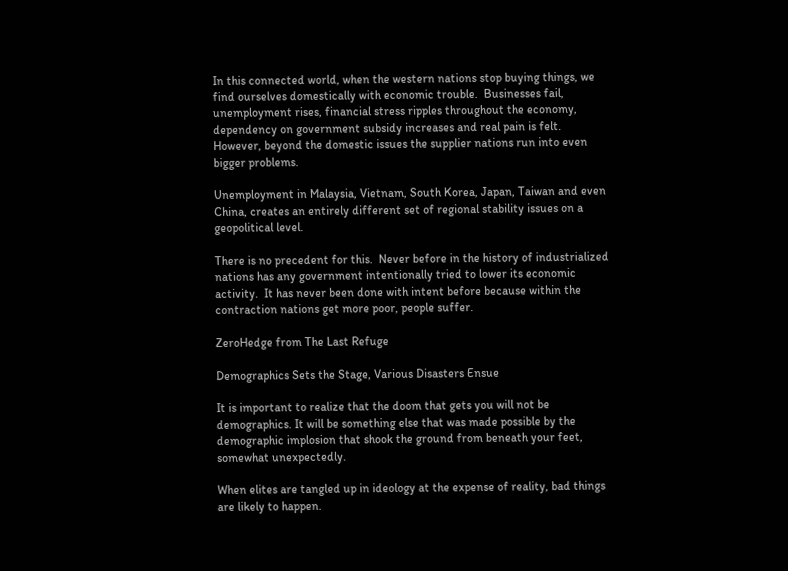In this connected world, when the western nations stop buying things, we find ourselves domestically with economic trouble.  Businesses fail, unemployment rises, financial stress ripples throughout the economy, dependency on government subsidy increases and real pain is felt.  However, beyond the domestic issues the supplier nations run into even bigger problems.

Unemployment in Malaysia, Vietnam, South Korea, Japan, Taiwan and even China, creates an entirely different set of regional stability issues on a geopolitical level.

There is no precedent for this.  Never before in the history of industrialized nations has any government intentionally tried to lower its economic activity.  It has never been done with intent before because within the contraction nations get more poor, people suffer.

ZeroHedge from The Last Refuge

Demographics Sets the Stage, Various Disasters Ensue

It is important to realize that the doom that gets you will not be demographics. It will be something else that was made possible by the demographic implosion that shook the ground from beneath your feet, somewhat unexpectedly.

When elites are tangled up in ideology at the expense of reality, bad things are likely to happen.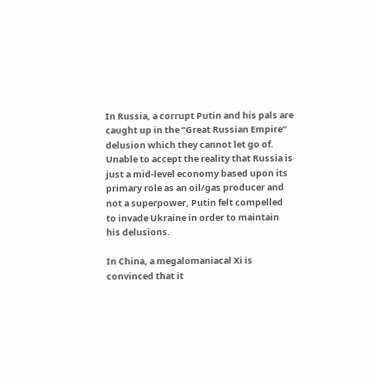In Russia, a corrupt Putin and his pals are caught up in the “Great Russian Empire” delusion which they cannot let go of. Unable to accept the reality that Russia is just a mid-level economy based upon its primary role as an oil/gas producer and not a superpower, Putin felt compelled to invade Ukraine in order to maintain his delusions.

In China, a megalomaniacal Xi is convinced that it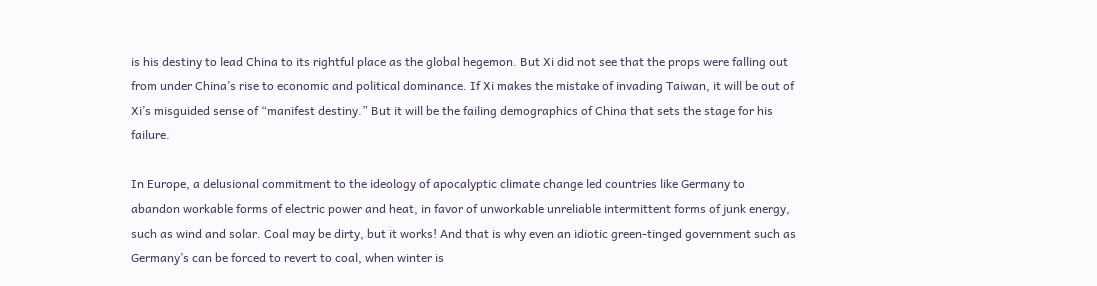is his destiny to lead China to its rightful place as the global hegemon. But Xi did not see that the props were falling out from under China’s rise to economic and political dominance. If Xi makes the mistake of invading Taiwan, it will be out of Xi’s misguided sense of “manifest destiny.” But it will be the failing demographics of China that sets the stage for his failure.

In Europe, a delusional commitment to the ideology of apocalyptic climate change led countries like Germany to abandon workable forms of electric power and heat, in favor of unworkable unreliable intermittent forms of junk energy, such as wind and solar. Coal may be dirty, but it works! And that is why even an idiotic green-tinged government such as Germany’s can be forced to revert to coal, when winter is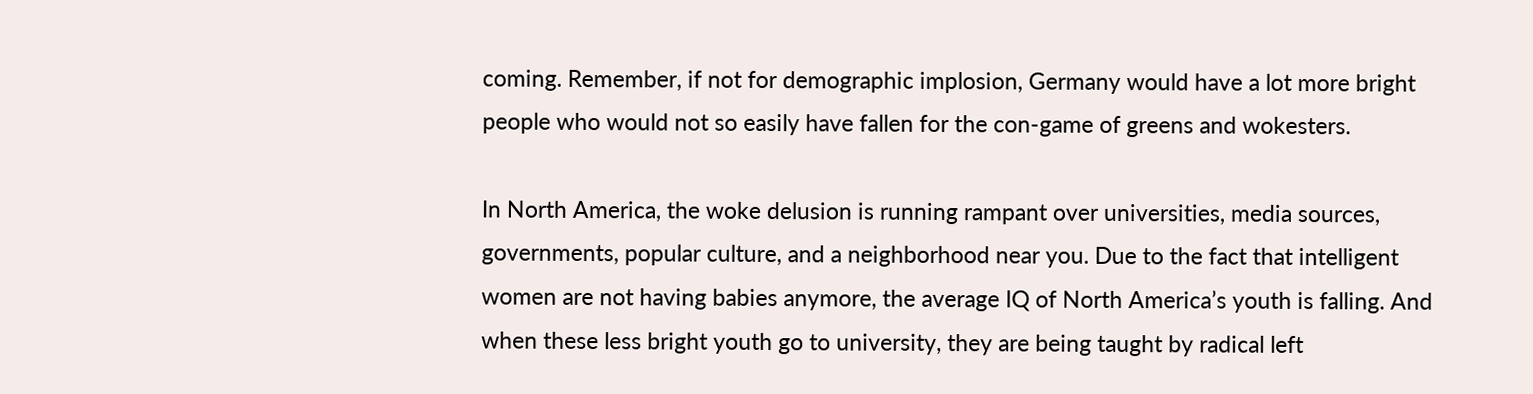coming. Remember, if not for demographic implosion, Germany would have a lot more bright people who would not so easily have fallen for the con-game of greens and wokesters.

In North America, the woke delusion is running rampant over universities, media sources, governments, popular culture, and a neighborhood near you. Due to the fact that intelligent women are not having babies anymore, the average IQ of North America’s youth is falling. And when these less bright youth go to university, they are being taught by radical left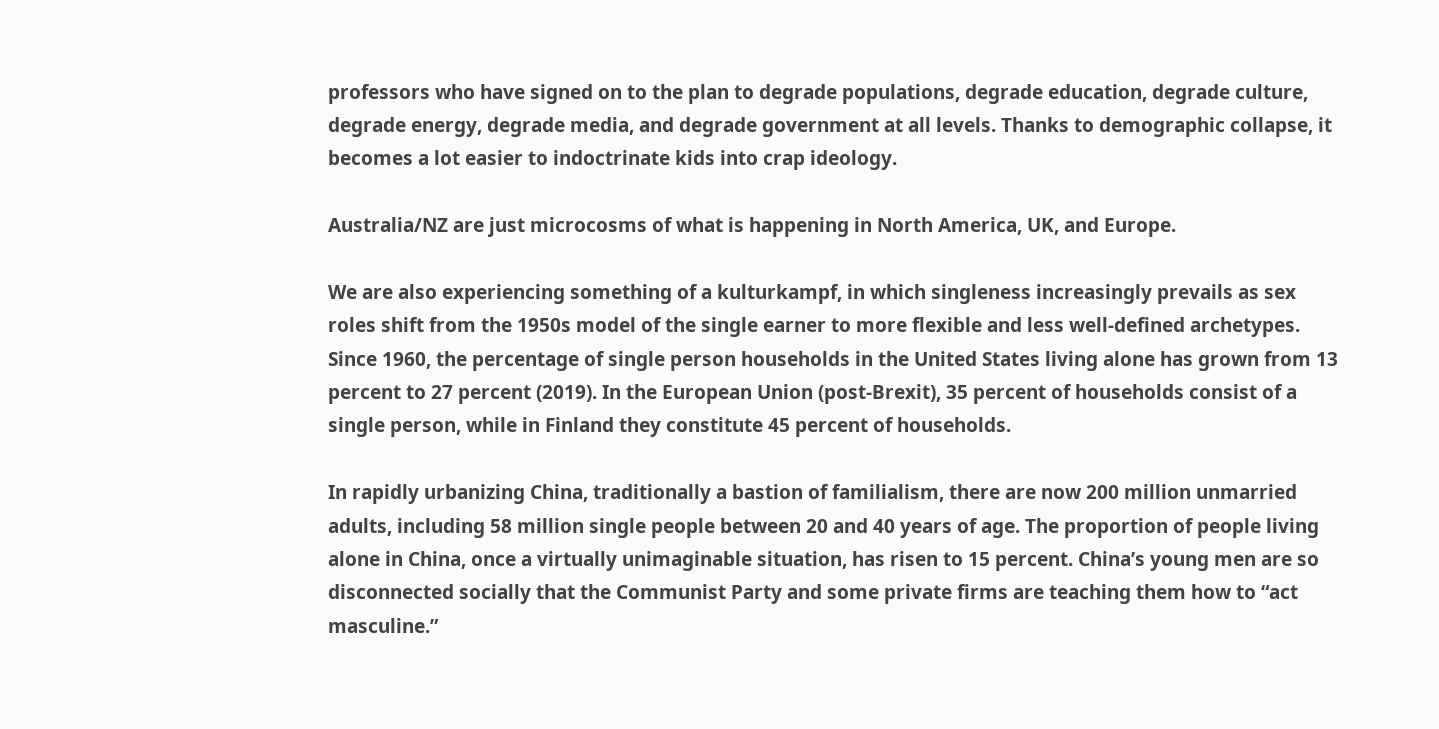professors who have signed on to the plan to degrade populations, degrade education, degrade culture, degrade energy, degrade media, and degrade government at all levels. Thanks to demographic collapse, it becomes a lot easier to indoctrinate kids into crap ideology.

Australia/NZ are just microcosms of what is happening in North America, UK, and Europe.

We are also experiencing something of a kulturkampf, in which singleness increasingly prevails as sex roles shift from the 1950s model of the single earner to more flexible and less well-defined archetypes. Since 1960, the percentage of single person households in the United States living alone has grown from 13 percent to 27 percent (2019). In the European Union (post-Brexit), 35 percent of households consist of a single person, while in Finland they constitute 45 percent of households.

In rapidly urbanizing China, traditionally a bastion of familialism, there are now 200 million unmarried adults, including 58 million single people between 20 and 40 years of age. The proportion of people living alone in China, once a virtually unimaginable situation, has risen to 15 percent. China’s young men are so disconnected socially that the Communist Party and some private firms are teaching them how to “act masculine.”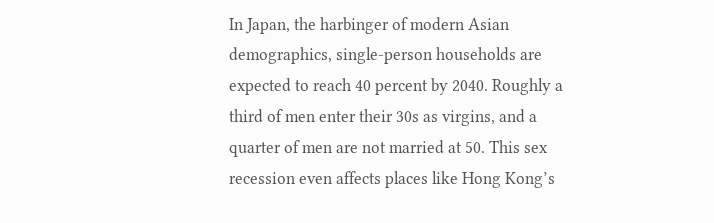In Japan, the harbinger of modern Asian demographics, single-person households are expected to reach 40 percent by 2040. Roughly a third of men enter their 30s as virgins, and a quarter of men are not married at 50. This sex recession even affects places like Hong Kong’s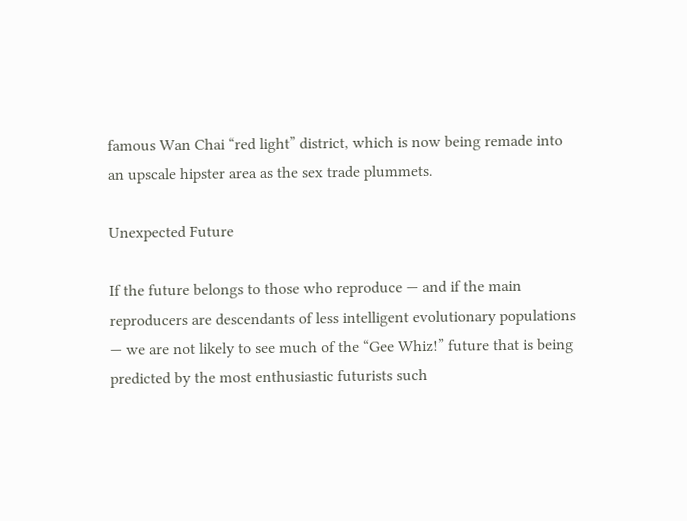famous Wan Chai “red light” district, which is now being remade into an upscale hipster area as the sex trade plummets.

Unexpected Future

If the future belongs to those who reproduce — and if the main reproducers are descendants of less intelligent evolutionary populations — we are not likely to see much of the “Gee Whiz!” future that is being predicted by the most enthusiastic futurists such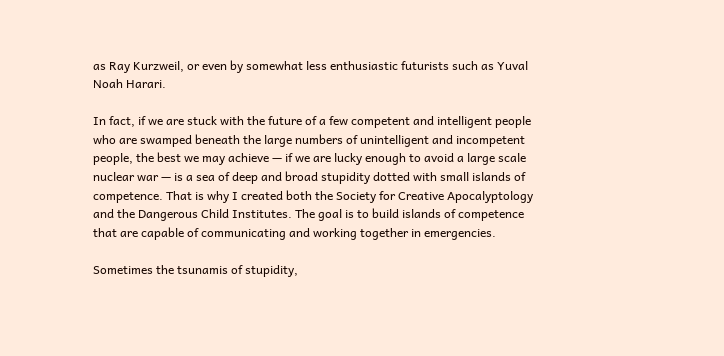as Ray Kurzweil, or even by somewhat less enthusiastic futurists such as Yuval Noah Harari.

In fact, if we are stuck with the future of a few competent and intelligent people who are swamped beneath the large numbers of unintelligent and incompetent people, the best we may achieve — if we are lucky enough to avoid a large scale nuclear war — is a sea of deep and broad stupidity dotted with small islands of competence. That is why I created both the Society for Creative Apocalyptology and the Dangerous Child Institutes. The goal is to build islands of competence that are capable of communicating and working together in emergencies.

Sometimes the tsunamis of stupidity,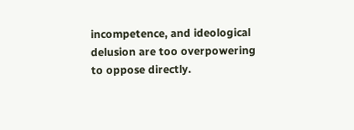incompetence, and ideological delusion are too overpowering to oppose directly.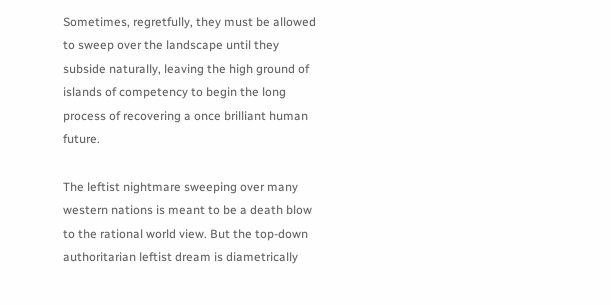Sometimes, regretfully, they must be allowed to sweep over the landscape until they subside naturally, leaving the high ground of islands of competency to begin the long process of recovering a once brilliant human future.

The leftist nightmare sweeping over many western nations is meant to be a death blow to the rational world view. But the top-down authoritarian leftist dream is diametrically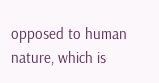opposed to human nature, which is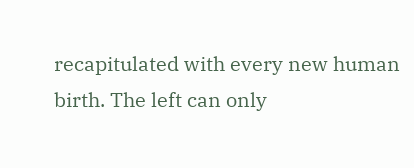recapitulated with every new human birth. The left can only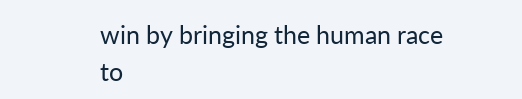win by bringing the human race to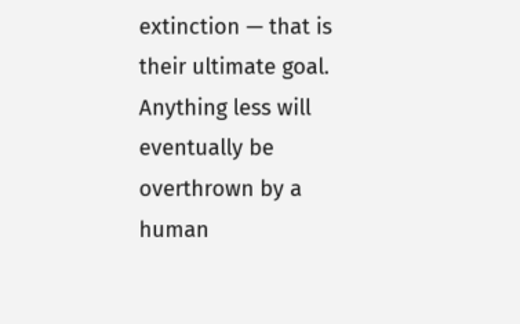extinction — that is their ultimate goal. Anything less will eventually be overthrown by a human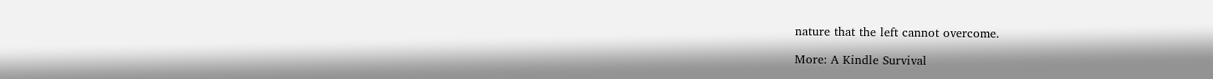nature that the left cannot overcome.

More: A Kindle Survival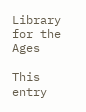Library for the Ages

This entry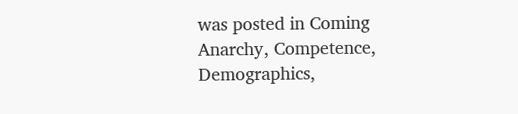was posted in Coming Anarchy, Competence, Demographics,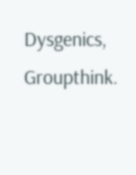Dysgenics, Groupthink.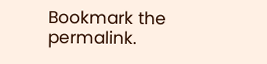Bookmark the permalink.